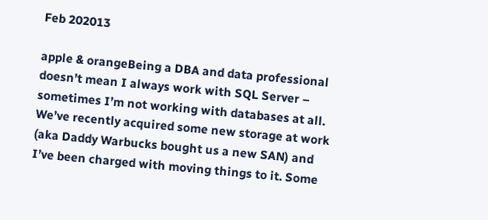Feb 202013

apple & orangeBeing a DBA and data professional doesn’t mean I always work with SQL Server – sometimes I’m not working with databases at all. We’ve recently acquired some new storage at work (aka Daddy Warbucks bought us a new SAN) and I’ve been charged with moving things to it. Some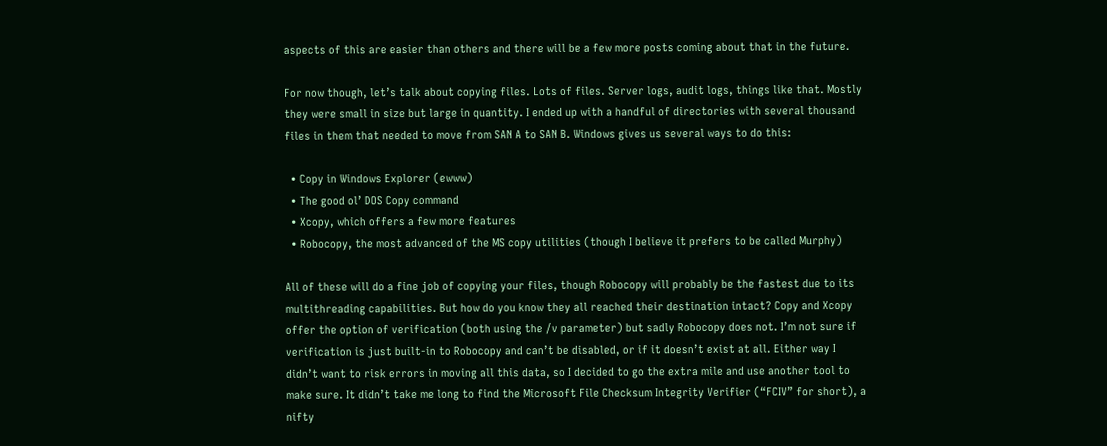aspects of this are easier than others and there will be a few more posts coming about that in the future.

For now though, let’s talk about copying files. Lots of files. Server logs, audit logs, things like that. Mostly they were small in size but large in quantity. I ended up with a handful of directories with several thousand files in them that needed to move from SAN A to SAN B. Windows gives us several ways to do this:

  • Copy in Windows Explorer (ewww)
  • The good ol’ DOS Copy command
  • Xcopy, which offers a few more features
  • Robocopy, the most advanced of the MS copy utilities (though I believe it prefers to be called Murphy)

All of these will do a fine job of copying your files, though Robocopy will probably be the fastest due to its multithreading capabilities. But how do you know they all reached their destination intact? Copy and Xcopy offer the option of verification (both using the /v parameter) but sadly Robocopy does not. I’m not sure if verification is just built-in to Robocopy and can’t be disabled, or if it doesn’t exist at all. Either way I didn’t want to risk errors in moving all this data, so I decided to go the extra mile and use another tool to make sure. It didn’t take me long to find the Microsoft File Checksum Integrity Verifier (“FCIV” for short), a nifty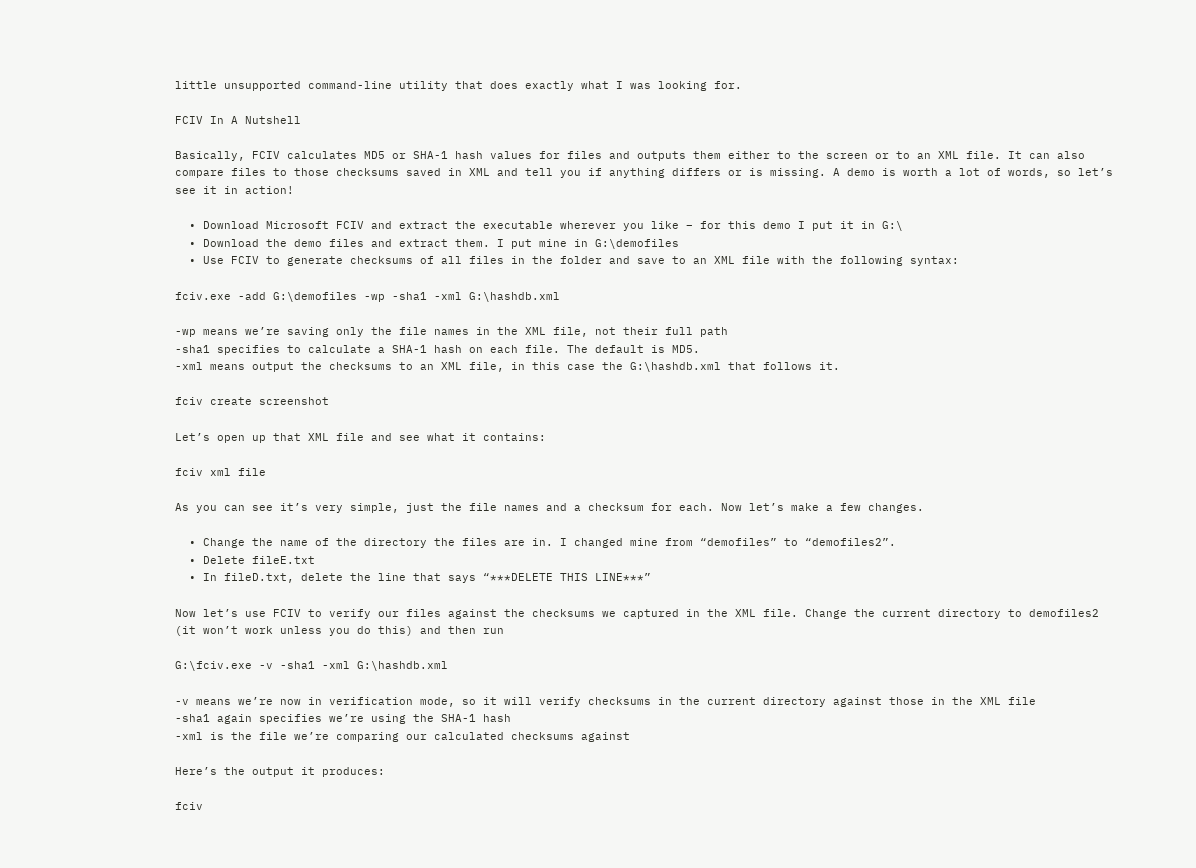little unsupported command-line utility that does exactly what I was looking for.

FCIV In A Nutshell

Basically, FCIV calculates MD5 or SHA-1 hash values for files and outputs them either to the screen or to an XML file. It can also compare files to those checksums saved in XML and tell you if anything differs or is missing. A demo is worth a lot of words, so let’s see it in action!

  • Download Microsoft FCIV and extract the executable wherever you like – for this demo I put it in G:\
  • Download the demo files and extract them. I put mine in G:\demofiles
  • Use FCIV to generate checksums of all files in the folder and save to an XML file with the following syntax:

fciv.exe -add G:\demofiles -wp -sha1 -xml G:\hashdb.xml

-wp means we’re saving only the file names in the XML file, not their full path
-sha1 specifies to calculate a SHA-1 hash on each file. The default is MD5.
-xml means output the checksums to an XML file, in this case the G:\hashdb.xml that follows it.

fciv create screenshot

Let’s open up that XML file and see what it contains:

fciv xml file

As you can see it’s very simple, just the file names and a checksum for each. Now let’s make a few changes.

  • Change the name of the directory the files are in. I changed mine from “demofiles” to “demofiles2”.
  • Delete fileE.txt
  • In fileD.txt, delete the line that says “***DELETE THIS LINE***”

Now let’s use FCIV to verify our files against the checksums we captured in the XML file. Change the current directory to demofiles2 (it won’t work unless you do this) and then run

G:\fciv.exe -v -sha1 -xml G:\hashdb.xml

-v means we’re now in verification mode, so it will verify checksums in the current directory against those in the XML file
-sha1 again specifies we’re using the SHA-1 hash
-xml is the file we’re comparing our calculated checksums against

Here’s the output it produces:

fciv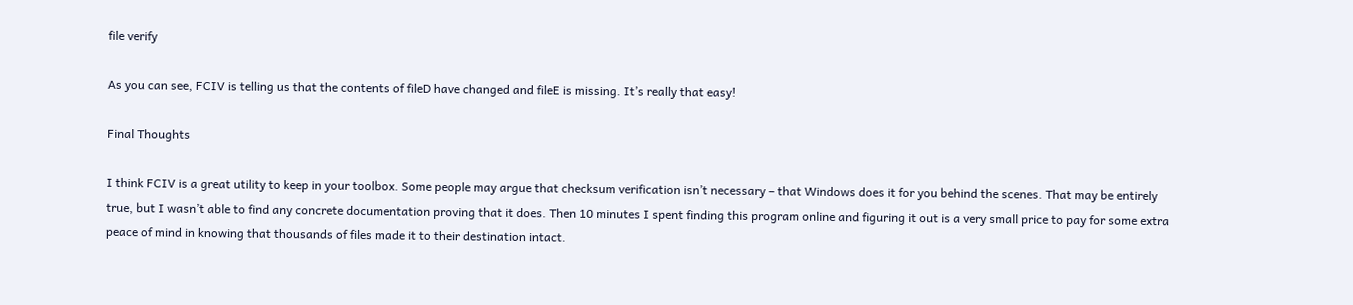file verify

As you can see, FCIV is telling us that the contents of fileD have changed and fileE is missing. It’s really that easy!

Final Thoughts

I think FCIV is a great utility to keep in your toolbox. Some people may argue that checksum verification isn’t necessary – that Windows does it for you behind the scenes. That may be entirely true, but I wasn’t able to find any concrete documentation proving that it does. Then 10 minutes I spent finding this program online and figuring it out is a very small price to pay for some extra peace of mind in knowing that thousands of files made it to their destination intact.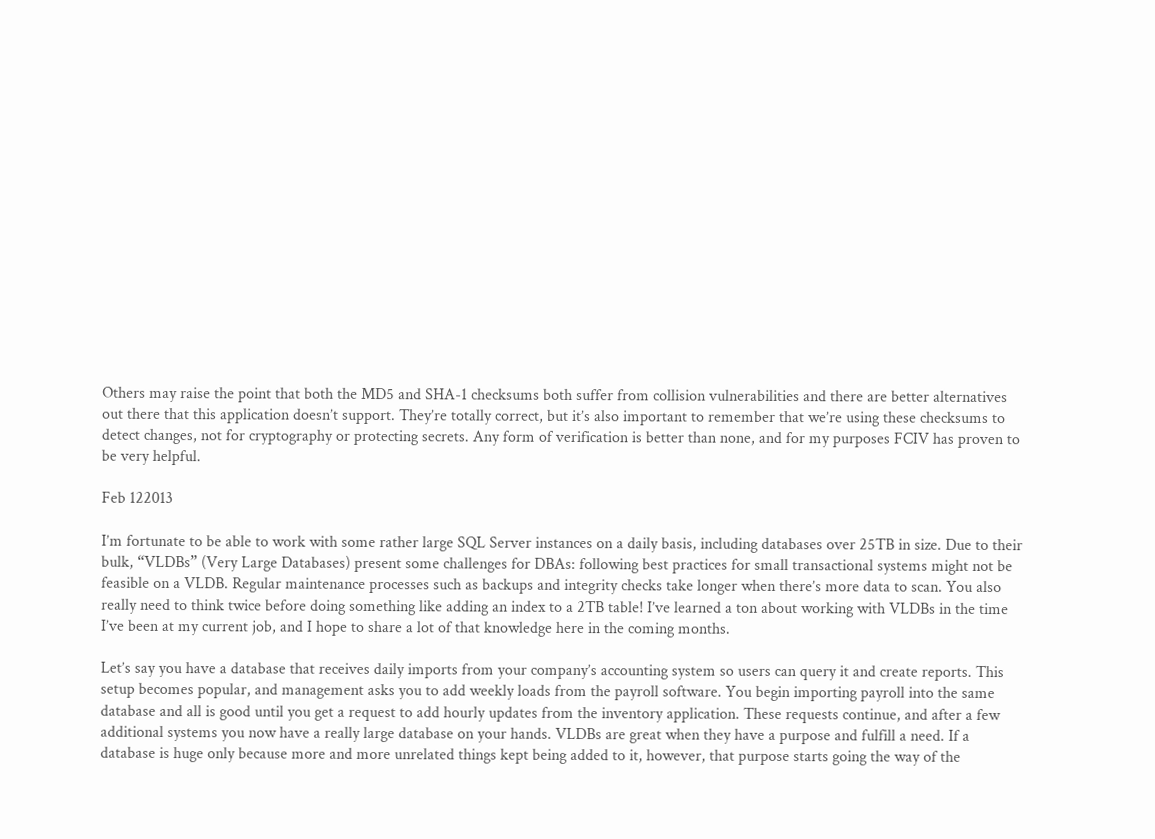Others may raise the point that both the MD5 and SHA-1 checksums both suffer from collision vulnerabilities and there are better alternatives out there that this application doesn’t support. They’re totally correct, but it’s also important to remember that we’re using these checksums to detect changes, not for cryptography or protecting secrets. Any form of verification is better than none, and for my purposes FCIV has proven to be very helpful.

Feb 122013

I’m fortunate to be able to work with some rather large SQL Server instances on a daily basis, including databases over 25TB in size. Due to their bulk, “VLDBs” (Very Large Databases) present some challenges for DBAs: following best practices for small transactional systems might not be feasible on a VLDB. Regular maintenance processes such as backups and integrity checks take longer when there’s more data to scan. You also really need to think twice before doing something like adding an index to a 2TB table! I’ve learned a ton about working with VLDBs in the time I’ve been at my current job, and I hope to share a lot of that knowledge here in the coming months.

Let’s say you have a database that receives daily imports from your company’s accounting system so users can query it and create reports. This setup becomes popular, and management asks you to add weekly loads from the payroll software. You begin importing payroll into the same database and all is good until you get a request to add hourly updates from the inventory application. These requests continue, and after a few additional systems you now have a really large database on your hands. VLDBs are great when they have a purpose and fulfill a need. If a database is huge only because more and more unrelated things kept being added to it, however, that purpose starts going the way of the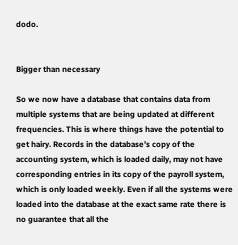dodo.


Bigger than necessary

So we now have a database that contains data from multiple systems that are being updated at different frequencies. This is where things have the potential to get hairy. Records in the database’s copy of the accounting system, which is loaded daily, may not have corresponding entries in its copy of the payroll system, which is only loaded weekly. Even if all the systems were loaded into the database at the exact same rate there is no guarantee that all the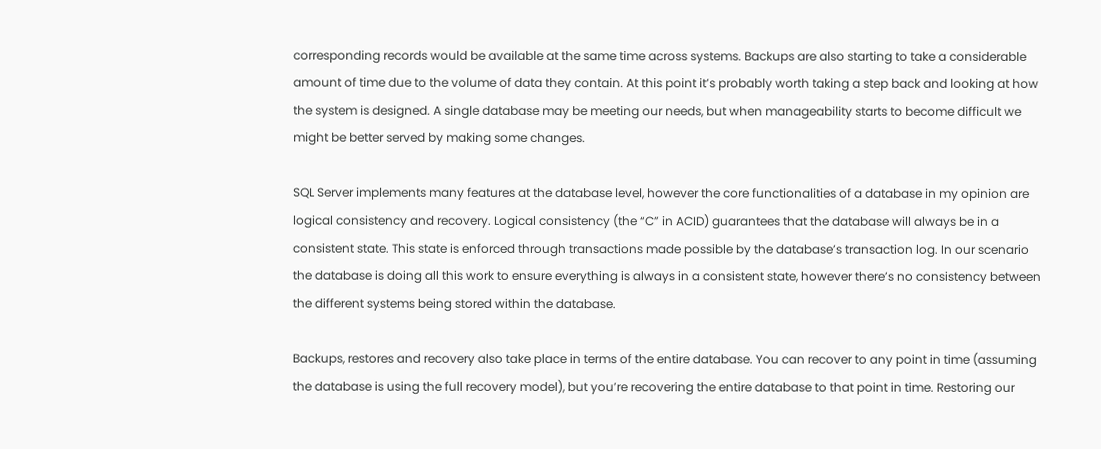corresponding records would be available at the same time across systems. Backups are also starting to take a considerable amount of time due to the volume of data they contain. At this point it’s probably worth taking a step back and looking at how the system is designed. A single database may be meeting our needs, but when manageability starts to become difficult we might be better served by making some changes.

SQL Server implements many features at the database level, however the core functionalities of a database in my opinion are logical consistency and recovery. Logical consistency (the “C” in ACID) guarantees that the database will always be in a consistent state. This state is enforced through transactions made possible by the database’s transaction log. In our scenario the database is doing all this work to ensure everything is always in a consistent state, however there’s no consistency between the different systems being stored within the database.

Backups, restores and recovery also take place in terms of the entire database. You can recover to any point in time (assuming the database is using the full recovery model), but you’re recovering the entire database to that point in time. Restoring our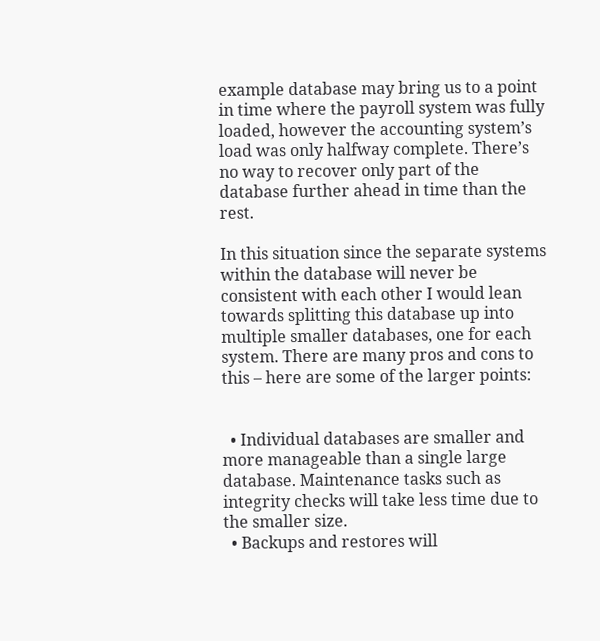example database may bring us to a point in time where the payroll system was fully loaded, however the accounting system’s load was only halfway complete. There’s no way to recover only part of the database further ahead in time than the rest.

In this situation since the separate systems within the database will never be consistent with each other I would lean towards splitting this database up into multiple smaller databases, one for each system. There are many pros and cons to this – here are some of the larger points:


  • Individual databases are smaller and more manageable than a single large database. Maintenance tasks such as integrity checks will take less time due to the smaller size.
  • Backups and restores will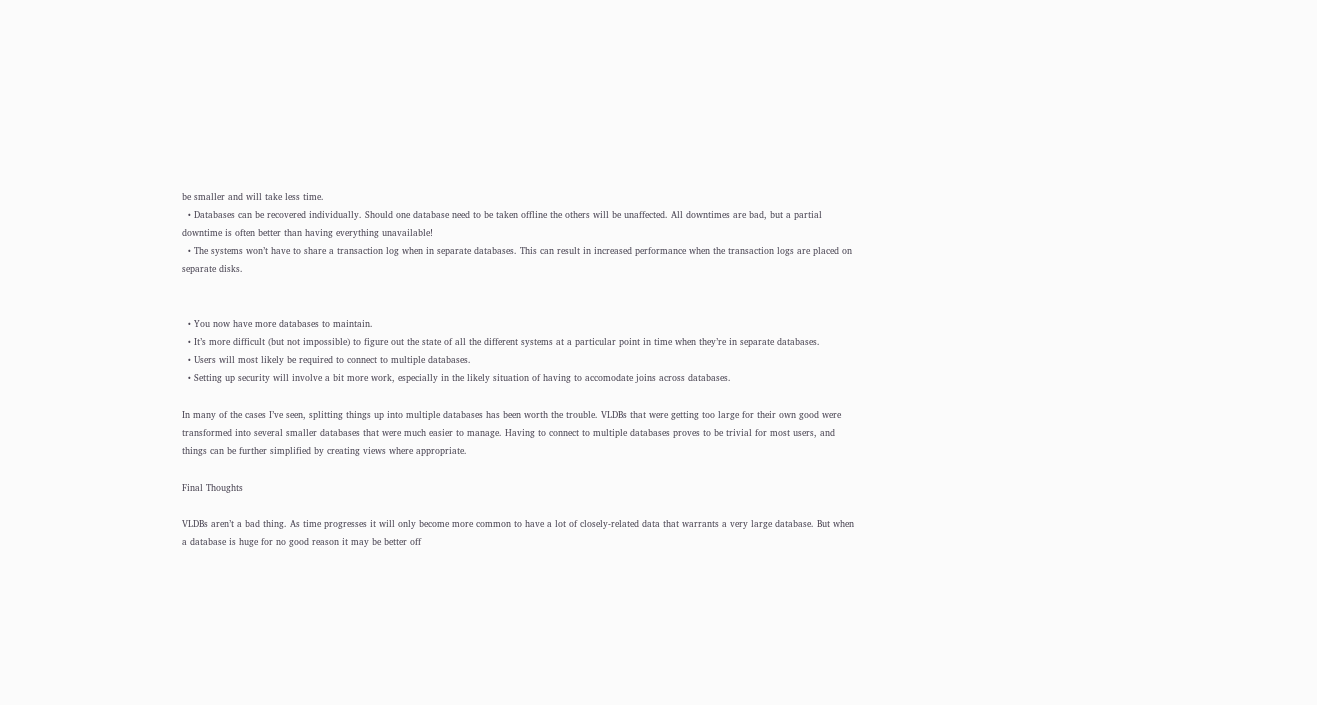be smaller and will take less time.
  • Databases can be recovered individually. Should one database need to be taken offline the others will be unaffected. All downtimes are bad, but a partial downtime is often better than having everything unavailable!
  • The systems won’t have to share a transaction log when in separate databases. This can result in increased performance when the transaction logs are placed on separate disks.


  • You now have more databases to maintain.
  • It’s more difficult (but not impossible) to figure out the state of all the different systems at a particular point in time when they’re in separate databases.
  • Users will most likely be required to connect to multiple databases.
  • Setting up security will involve a bit more work, especially in the likely situation of having to accomodate joins across databases.

In many of the cases I’ve seen, splitting things up into multiple databases has been worth the trouble. VLDBs that were getting too large for their own good were transformed into several smaller databases that were much easier to manage. Having to connect to multiple databases proves to be trivial for most users, and things can be further simplified by creating views where appropriate.

Final Thoughts

VLDBs aren’t a bad thing. As time progresses it will only become more common to have a lot of closely-related data that warrants a very large database. But when a database is huge for no good reason it may be better off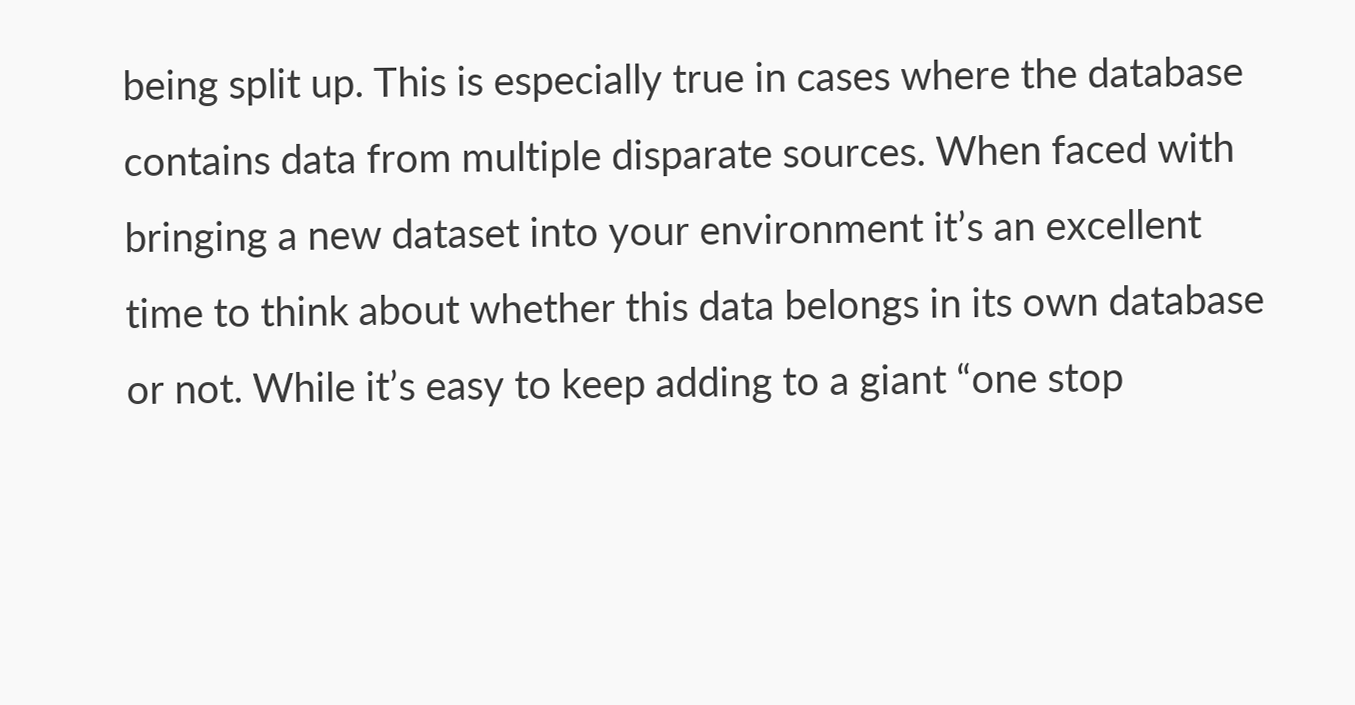being split up. This is especially true in cases where the database contains data from multiple disparate sources. When faced with bringing a new dataset into your environment it’s an excellent time to think about whether this data belongs in its own database or not. While it’s easy to keep adding to a giant “one stop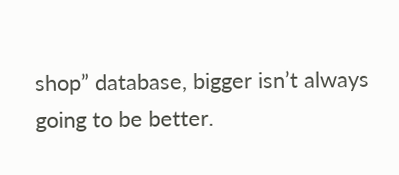shop” database, bigger isn’t always going to be better.